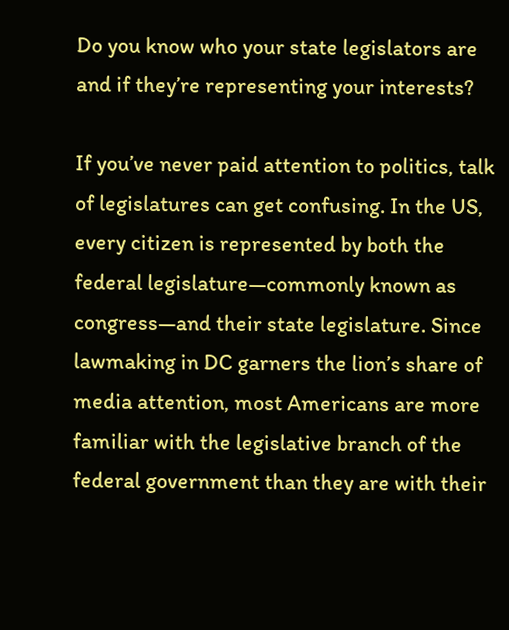Do you know who your state legislators are and if they’re representing your interests?

If you’ve never paid attention to politics, talk of legislatures can get confusing. In the US, every citizen is represented by both the federal legislature—commonly known as congress—and their state legislature. Since lawmaking in DC garners the lion’s share of media attention, most Americans are more familiar with the legislative branch of the federal government than they are with their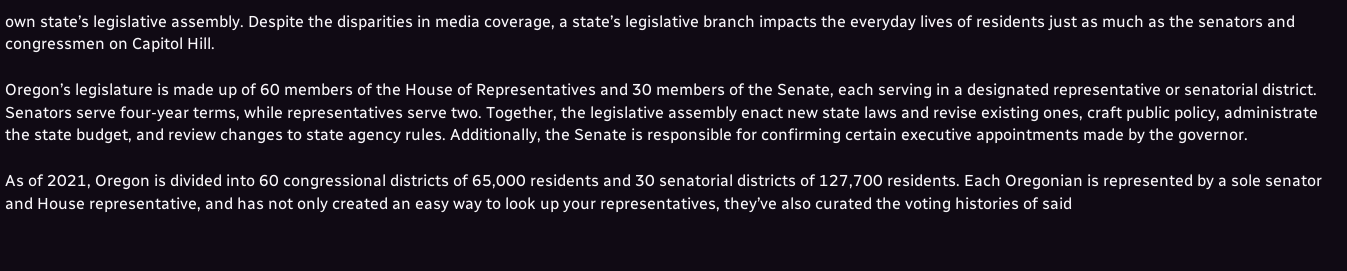own state’s legislative assembly. Despite the disparities in media coverage, a state’s legislative branch impacts the everyday lives of residents just as much as the senators and congressmen on Capitol Hill.

Oregon’s legislature is made up of 60 members of the House of Representatives and 30 members of the Senate, each serving in a designated representative or senatorial district. Senators serve four-year terms, while representatives serve two. Together, the legislative assembly enact new state laws and revise existing ones, craft public policy, administrate the state budget, and review changes to state agency rules. Additionally, the Senate is responsible for confirming certain executive appointments made by the governor.

As of 2021, Oregon is divided into 60 congressional districts of 65,000 residents and 30 senatorial districts of 127,700 residents. Each Oregonian is represented by a sole senator and House representative, and has not only created an easy way to look up your representatives, they’ve also curated the voting histories of said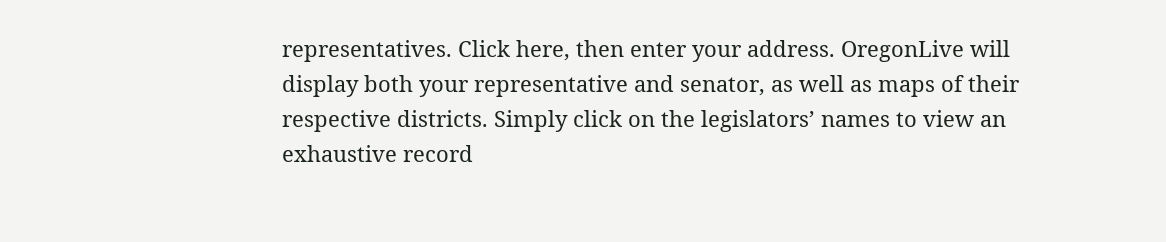representatives. Click here, then enter your address. OregonLive will display both your representative and senator, as well as maps of their respective districts. Simply click on the legislators’ names to view an exhaustive record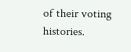of their voting histories.